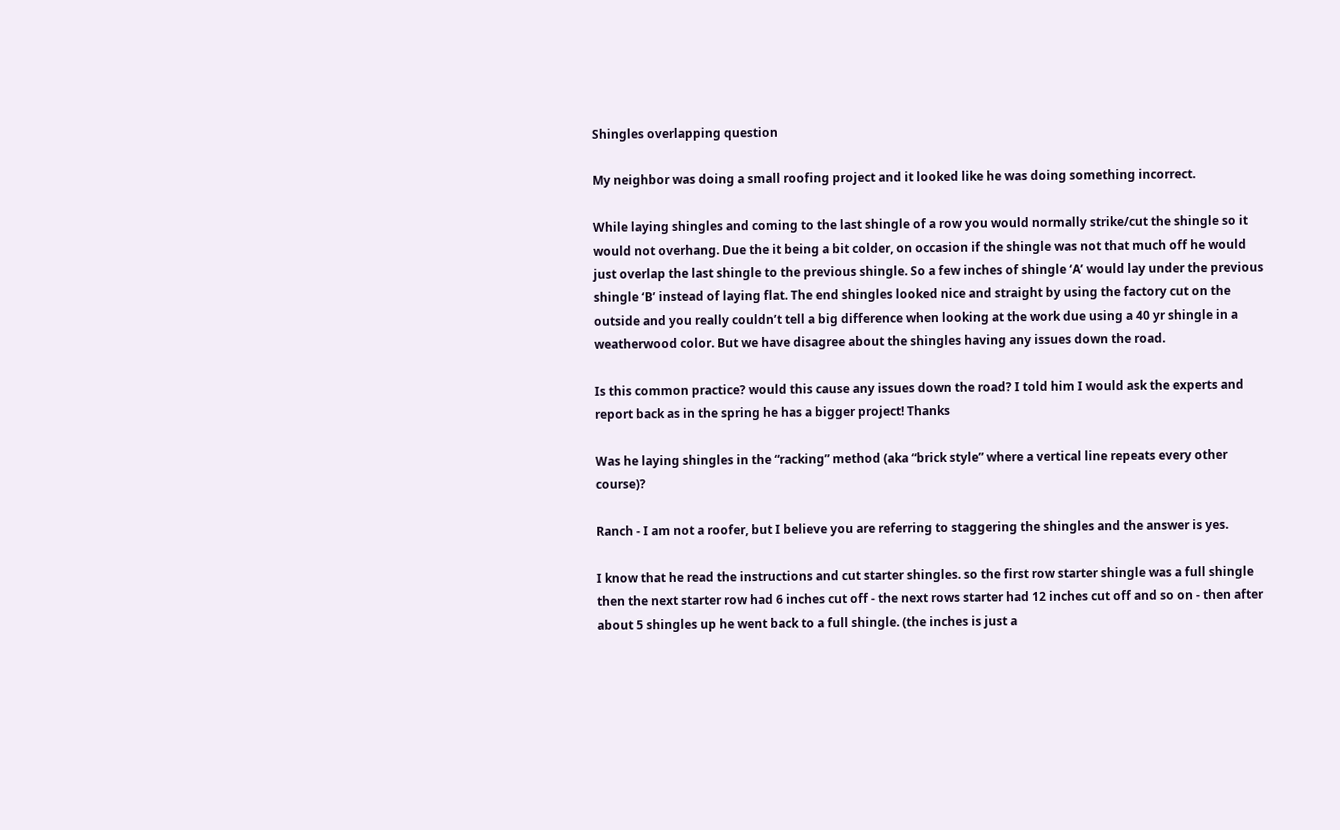Shingles overlapping question

My neighbor was doing a small roofing project and it looked like he was doing something incorrect.

While laying shingles and coming to the last shingle of a row you would normally strike/cut the shingle so it would not overhang. Due the it being a bit colder, on occasion if the shingle was not that much off he would just overlap the last shingle to the previous shingle. So a few inches of shingle ‘A’ would lay under the previous shingle ‘B’ instead of laying flat. The end shingles looked nice and straight by using the factory cut on the outside and you really couldn’t tell a big difference when looking at the work due using a 40 yr shingle in a weatherwood color. But we have disagree about the shingles having any issues down the road.

Is this common practice? would this cause any issues down the road? I told him I would ask the experts and report back as in the spring he has a bigger project! Thanks

Was he laying shingles in the “racking” method (aka “brick style” where a vertical line repeats every other course)?

Ranch - I am not a roofer, but I believe you are referring to staggering the shingles and the answer is yes.

I know that he read the instructions and cut starter shingles. so the first row starter shingle was a full shingle then the next starter row had 6 inches cut off - the next rows starter had 12 inches cut off and so on - then after about 5 shingles up he went back to a full shingle. (the inches is just a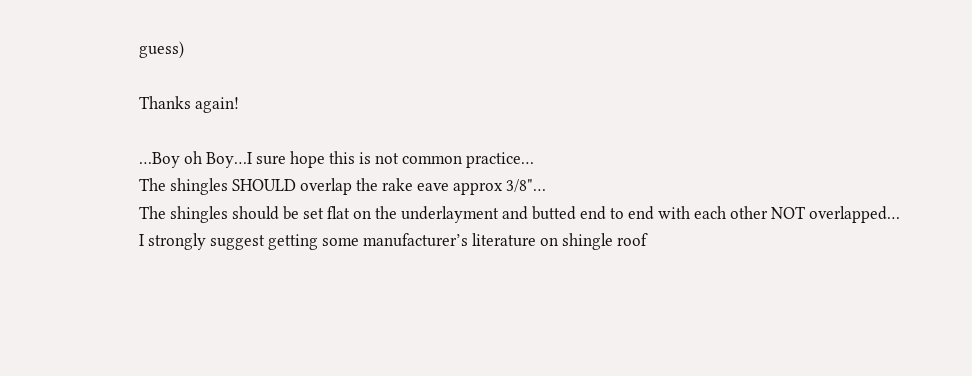guess)

Thanks again!

…Boy oh Boy…I sure hope this is not common practice…
The shingles SHOULD overlap the rake eave approx 3/8"…
The shingles should be set flat on the underlayment and butted end to end with each other NOT overlapped…
I strongly suggest getting some manufacturer’s literature on shingle roof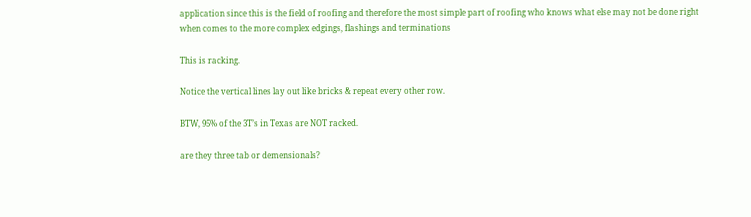application since this is the field of roofing and therefore the most simple part of roofing who knows what else may not be done right when comes to the more complex edgings, flashings and terminations

This is racking.

Notice the vertical lines lay out like bricks & repeat every other row.

BTW, 95% of the 3T’s in Texas are NOT racked.

are they three tab or demensionals?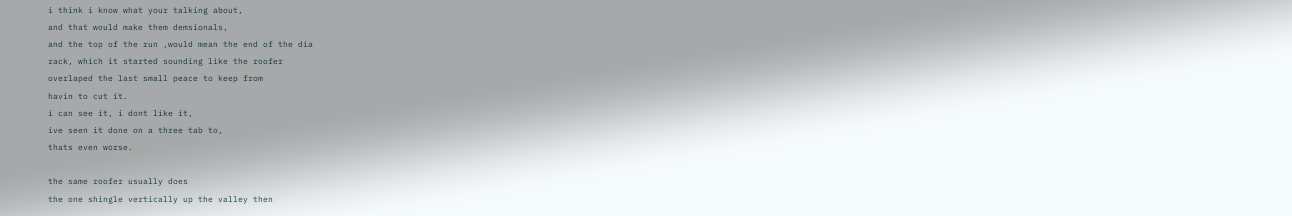i think i know what your talking about,
and that would make them demsionals,
and the top of the run ,would mean the end of the dia
rack, which it started sounding like the roofer
overlaped the last small peace to keep from
havin to cut it.
i can see it, i dont like it,
ive seen it done on a three tab to,
thats even worse.

the same roofer usually does
the one shingle vertically up the valley then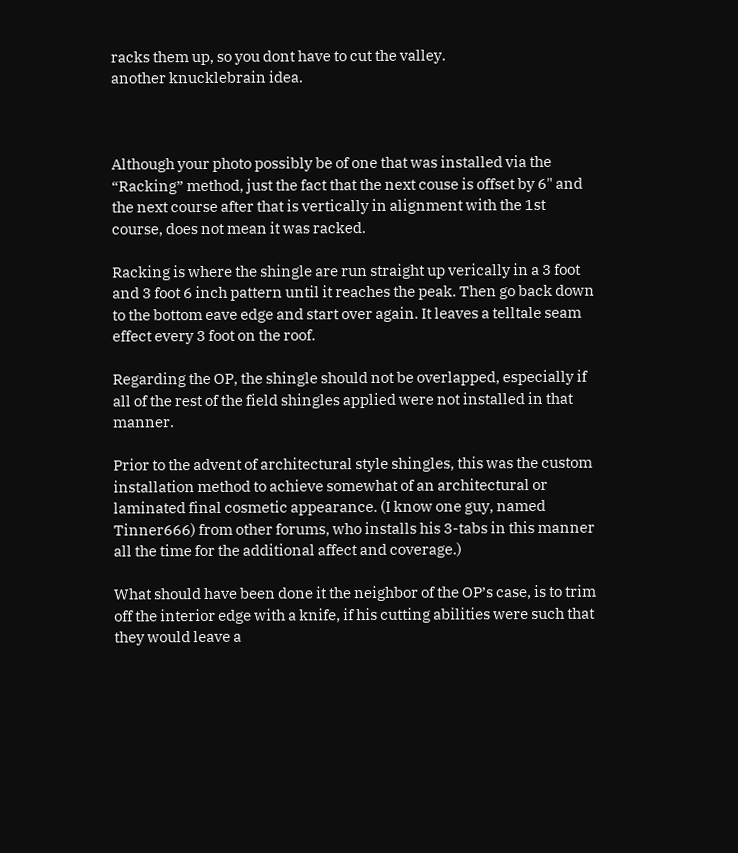racks them up, so you dont have to cut the valley.
another knucklebrain idea.



Although your photo possibly be of one that was installed via the “Racking” method, just the fact that the next couse is offset by 6" and the next course after that is vertically in alignment with the 1st course, does not mean it was racked.

Racking is where the shingle are run straight up verically in a 3 foot and 3 foot 6 inch pattern until it reaches the peak. Then go back down to the bottom eave edge and start over again. It leaves a telltale seam effect every 3 foot on the roof.

Regarding the OP, the shingle should not be overlapped, especially if all of the rest of the field shingles applied were not installed in that manner.

Prior to the advent of architectural style shingles, this was the custom installation method to achieve somewhat of an architectural or laminated final cosmetic appearance. (I know one guy, named Tinner666) from other forums, who installs his 3-tabs in this manner all the time for the additional affect and coverage.)

What should have been done it the neighbor of the OP’s case, is to trim off the interior edge with a knife, if his cutting abilities were such that they would leave a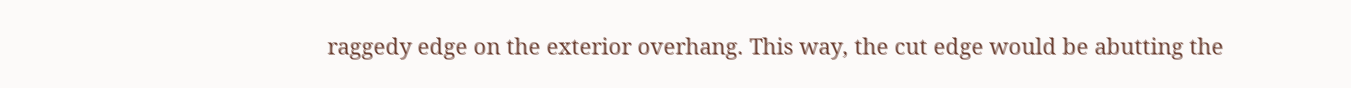raggedy edge on the exterior overhang. This way, the cut edge would be abutting the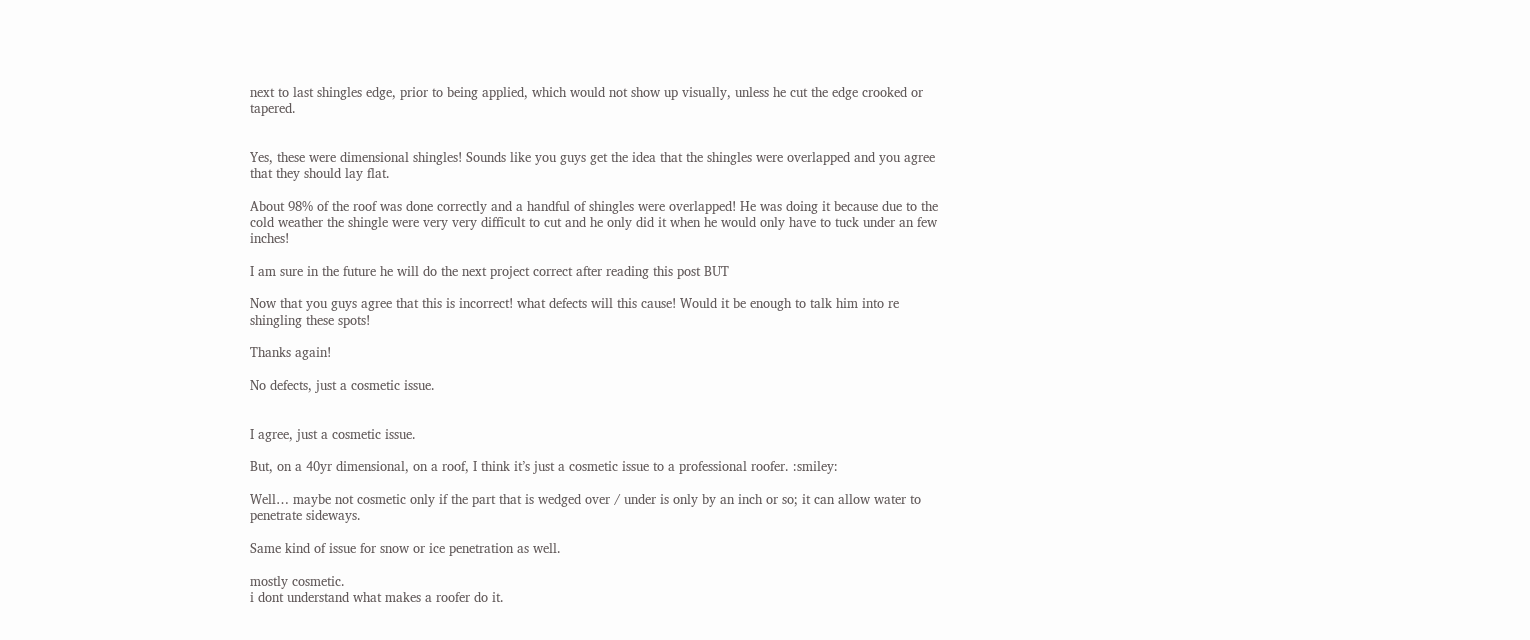next to last shingles edge, prior to being applied, which would not show up visually, unless he cut the edge crooked or tapered.


Yes, these were dimensional shingles! Sounds like you guys get the idea that the shingles were overlapped and you agree that they should lay flat.

About 98% of the roof was done correctly and a handful of shingles were overlapped! He was doing it because due to the cold weather the shingle were very very difficult to cut and he only did it when he would only have to tuck under an few inches!

I am sure in the future he will do the next project correct after reading this post BUT

Now that you guys agree that this is incorrect! what defects will this cause! Would it be enough to talk him into re shingling these spots!

Thanks again!

No defects, just a cosmetic issue.


I agree, just a cosmetic issue.

But, on a 40yr dimensional, on a roof, I think it’s just a cosmetic issue to a professional roofer. :smiley:

Well… maybe not cosmetic only if the part that is wedged over / under is only by an inch or so; it can allow water to penetrate sideways.

Same kind of issue for snow or ice penetration as well.

mostly cosmetic.
i dont understand what makes a roofer do it.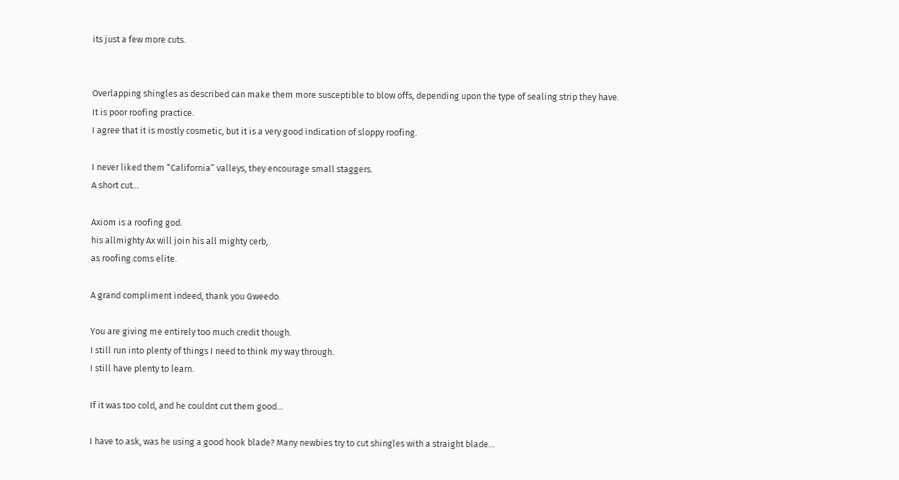its just a few more cuts.


Overlapping shingles as described can make them more susceptible to blow offs, depending upon the type of sealing strip they have.
It is poor roofing practice.
I agree that it is mostly cosmetic, but it is a very good indication of sloppy roofing.

I never liked them “California” valleys, they encourage small staggers.
A short cut…

Axiom is a roofing god.
his allmighty Ax will join his all mighty cerb,
as roofing.coms elite.

A grand compliment indeed, thank you Gweedo.

You are giving me entirely too much credit though.
I still run into plenty of things I need to think my way through.
I still have plenty to learn.

If it was too cold, and he couldnt cut them good…

I have to ask, was he using a good hook blade? Many newbies try to cut shingles with a straight blade…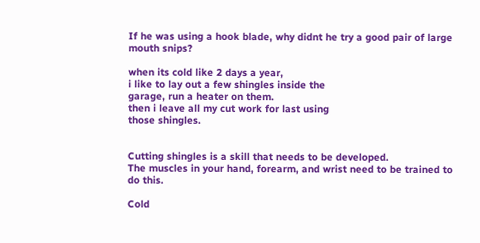If he was using a hook blade, why didnt he try a good pair of large mouth snips?

when its cold like 2 days a year,
i like to lay out a few shingles inside the
garage, run a heater on them.
then i leave all my cut work for last using
those shingles.


Cutting shingles is a skill that needs to be developed.
The muscles in your hand, forearm, and wrist need to be trained to do this.

Cold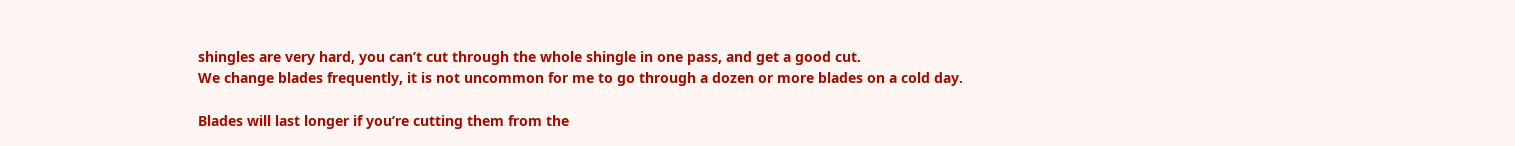shingles are very hard, you can’t cut through the whole shingle in one pass, and get a good cut.
We change blades frequently, it is not uncommon for me to go through a dozen or more blades on a cold day.

Blades will last longer if you’re cutting them from the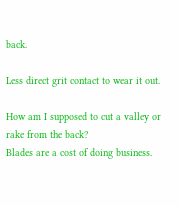back.

Less direct grit contact to wear it out.

How am I supposed to cut a valley or rake from the back?
Blades are a cost of doing business.